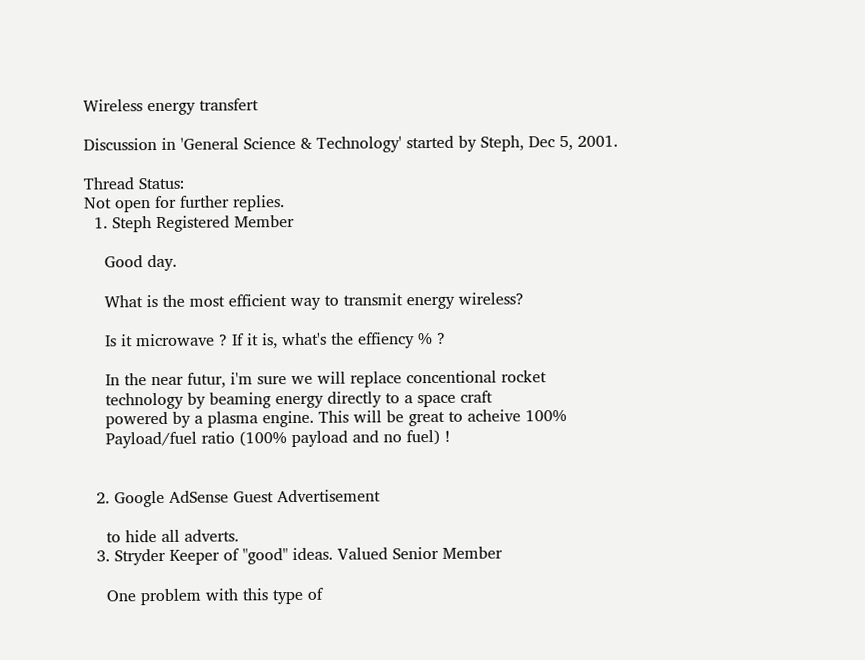Wireless energy transfert

Discussion in 'General Science & Technology' started by Steph, Dec 5, 2001.

Thread Status:
Not open for further replies.
  1. Steph Registered Member

    Good day.

    What is the most efficient way to transmit energy wireless?

    Is it microwave ? If it is, what's the effiency % ?

    In the near futur, i'm sure we will replace concentional rocket
    technology by beaming energy directly to a space craft
    powered by a plasma engine. This will be great to acheive 100%
    Payload/fuel ratio (100% payload and no fuel) !


  2. Google AdSense Guest Advertisement

    to hide all adverts.
  3. Stryder Keeper of "good" ideas. Valued Senior Member

    One problem with this type of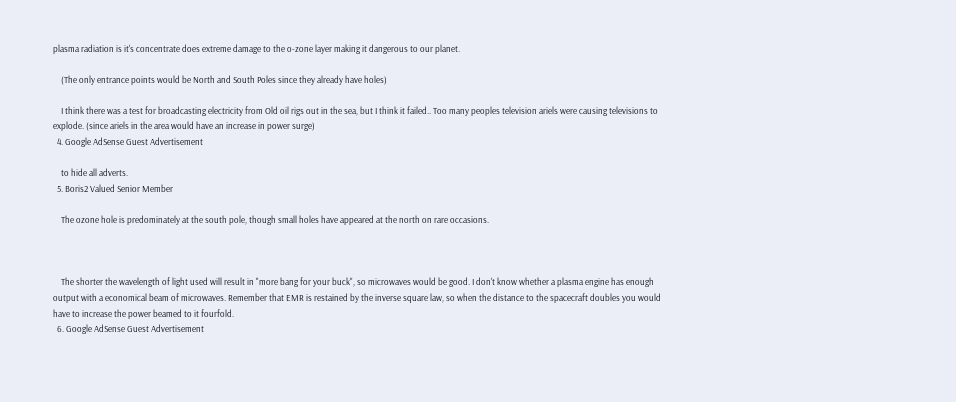plasma radiation is it's concentrate does extreme damage to the o-zone layer making it dangerous to our planet.

    (The only entrance points would be North and South Poles since they already have holes)

    I think there was a test for broadcasting electricity from Old oil rigs out in the sea, but I think it failed.. Too many peoples television ariels were causing televisions to explode. (since ariels in the area would have an increase in power surge)
  4. Google AdSense Guest Advertisement

    to hide all adverts.
  5. Boris2 Valued Senior Member

    The ozone hole is predominately at the south pole, though small holes have appeared at the north on rare occasions.



    The shorter the wavelength of light used will result in "more bang for your buck", so microwaves would be good. I don't know whether a plasma engine has enough output with a economical beam of microwaves. Remember that EMR is restained by the inverse square law, so when the distance to the spacecraft doubles you would have to increase the power beamed to it fourfold.
  6. Google AdSense Guest Advertisement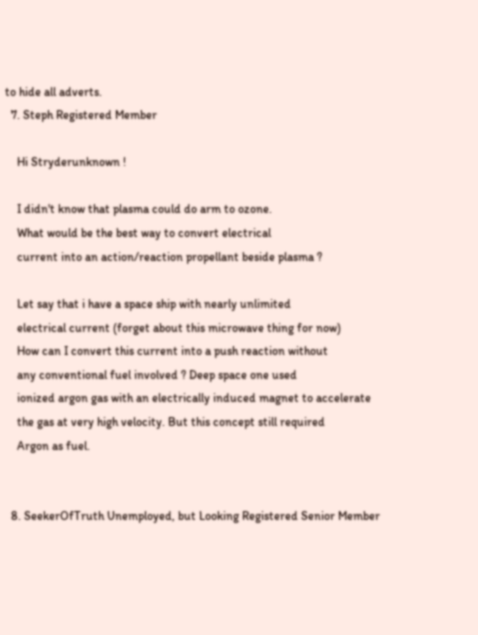to hide all adverts.
  7. Steph Registered Member

    Hi Stryderunknown !

    I didn't know that plasma could do arm to ozone.
    What would be the best way to convert electrical
    current into an action/reaction propellant beside plasma ?

    Let say that i have a space ship with nearly unlimited
    electrical current (forget about this microwave thing for now)
    How can I convert this current into a push reaction without
    any conventional fuel involved ? Deep space one used
    ionized argon gas with an electrically induced magnet to accelerate
    the gas at very high velocity. But this concept still required
    Argon as fuel.


  8. SeekerOfTruth Unemployed, but Looking Registered Senior Member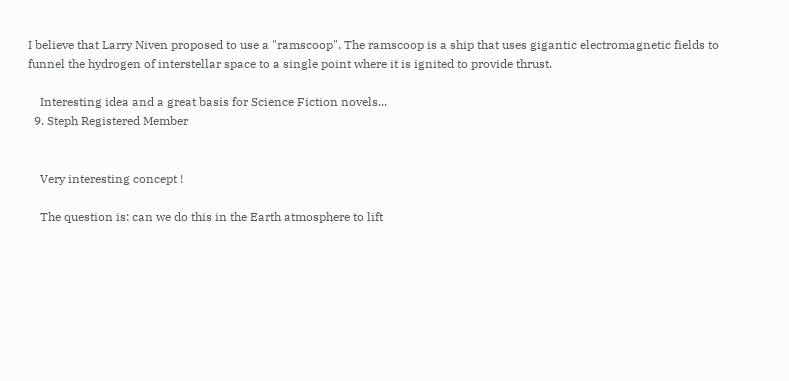I believe that Larry Niven proposed to use a "ramscoop". The ramscoop is a ship that uses gigantic electromagnetic fields to funnel the hydrogen of interstellar space to a single point where it is ignited to provide thrust.

    Interesting idea and a great basis for Science Fiction novels...
  9. Steph Registered Member


    Very interesting concept !

    The question is: can we do this in the Earth atmosphere to lift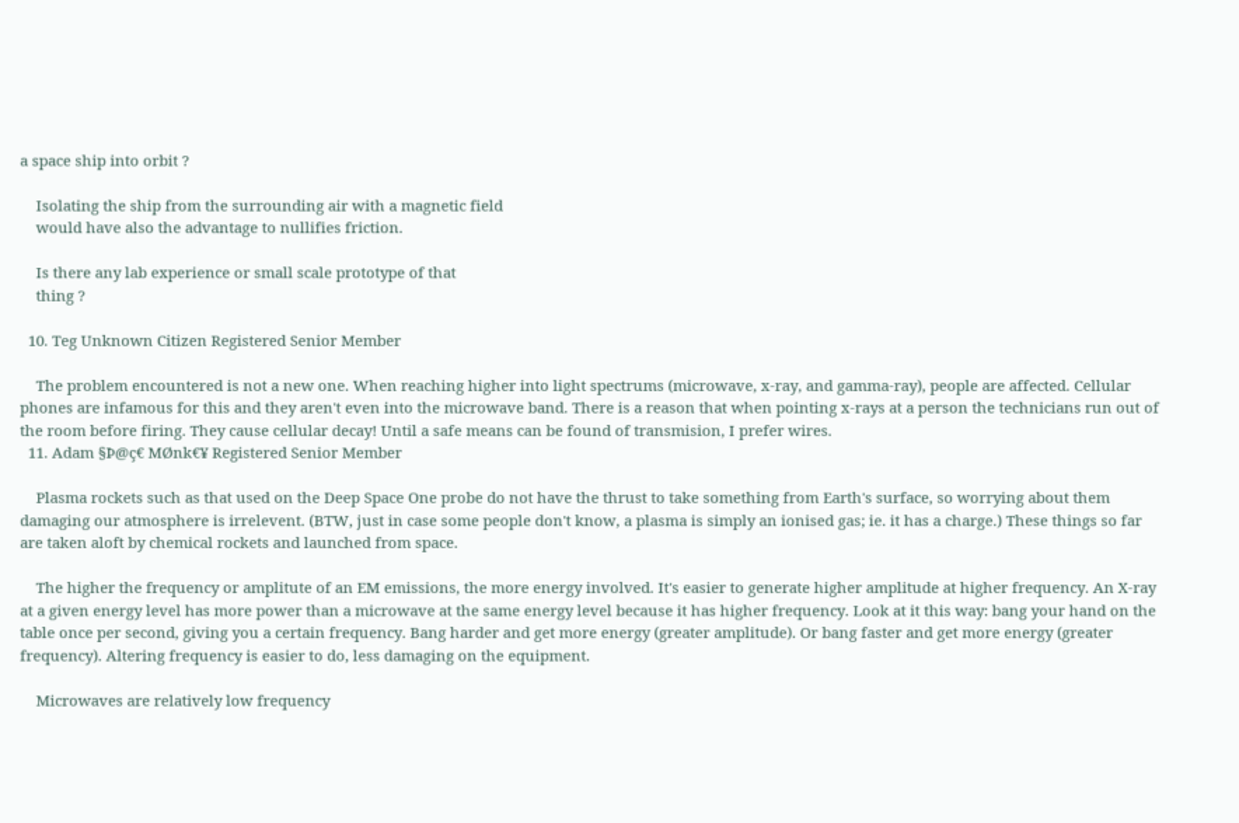a space ship into orbit ?

    Isolating the ship from the surrounding air with a magnetic field
    would have also the advantage to nullifies friction.

    Is there any lab experience or small scale prototype of that
    thing ?

  10. Teg Unknown Citizen Registered Senior Member

    The problem encountered is not a new one. When reaching higher into light spectrums (microwave, x-ray, and gamma-ray), people are affected. Cellular phones are infamous for this and they aren't even into the microwave band. There is a reason that when pointing x-rays at a person the technicians run out of the room before firing. They cause cellular decay! Until a safe means can be found of transmision, I prefer wires.
  11. Adam §Þ@ç€ MØnk€¥ Registered Senior Member

    Plasma rockets such as that used on the Deep Space One probe do not have the thrust to take something from Earth's surface, so worrying about them damaging our atmosphere is irrelevent. (BTW, just in case some people don't know, a plasma is simply an ionised gas; ie. it has a charge.) These things so far are taken aloft by chemical rockets and launched from space.

    The higher the frequency or amplitute of an EM emissions, the more energy involved. It's easier to generate higher amplitude at higher frequency. An X-ray at a given energy level has more power than a microwave at the same energy level because it has higher frequency. Look at it this way: bang your hand on the table once per second, giving you a certain frequency. Bang harder and get more energy (greater amplitude). Or bang faster and get more energy (greater frequency). Altering frequency is easier to do, less damaging on the equipment.

    Microwaves are relatively low frequency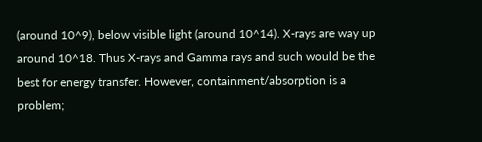(around 10^9), below visible light (around 10^14). X-rays are way up around 10^18. Thus X-rays and Gamma rays and such would be the best for energy transfer. However, containment/absorption is a problem;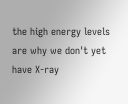the high energy levels are why we don't yet have X-ray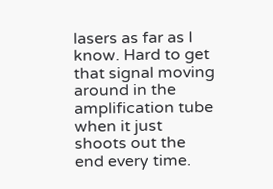lasers as far as I know. Hard to get that signal moving around in the amplification tube when it just shoots out the end every time.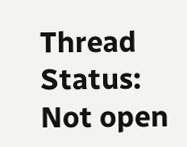Thread Status:
Not open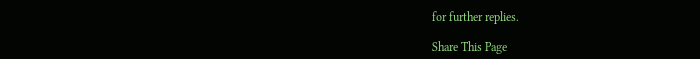for further replies.

Share This Page